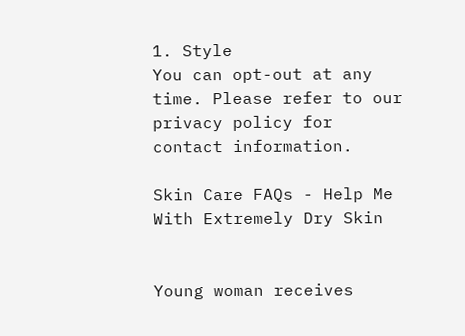1. Style
You can opt-out at any time. Please refer to our privacy policy for contact information.

Skin Care FAQs - Help Me With Extremely Dry Skin


Young woman receives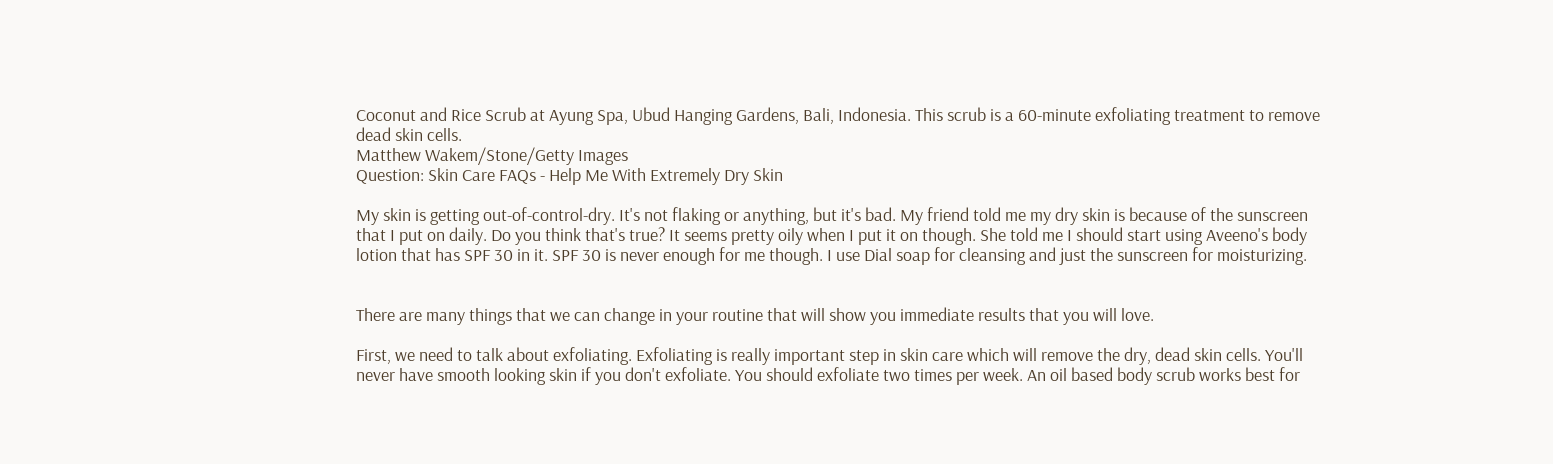Coconut and Rice Scrub at Ayung Spa, Ubud Hanging Gardens, Bali, Indonesia. This scrub is a 60-minute exfoliating treatment to remove dead skin cells.
Matthew Wakem/Stone/Getty Images
Question: Skin Care FAQs - Help Me With Extremely Dry Skin

My skin is getting out-of-control-dry. It's not flaking or anything, but it's bad. My friend told me my dry skin is because of the sunscreen that I put on daily. Do you think that's true? It seems pretty oily when I put it on though. She told me I should start using Aveeno's body lotion that has SPF 30 in it. SPF 30 is never enough for me though. I use Dial soap for cleansing and just the sunscreen for moisturizing.


There are many things that we can change in your routine that will show you immediate results that you will love.

First, we need to talk about exfoliating. Exfoliating is really important step in skin care which will remove the dry, dead skin cells. You'll never have smooth looking skin if you don't exfoliate. You should exfoliate two times per week. An oil based body scrub works best for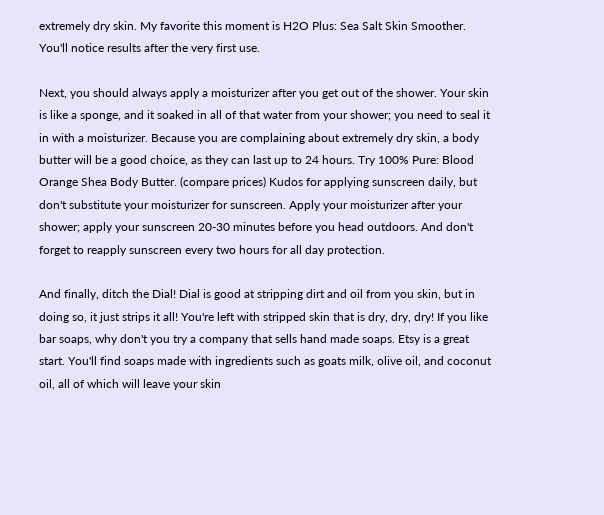extremely dry skin. My favorite this moment is H2O Plus: Sea Salt Skin Smoother. You'll notice results after the very first use.

Next, you should always apply a moisturizer after you get out of the shower. Your skin is like a sponge, and it soaked in all of that water from your shower; you need to seal it in with a moisturizer. Because you are complaining about extremely dry skin, a body butter will be a good choice, as they can last up to 24 hours. Try 100% Pure: Blood Orange Shea Body Butter. (compare prices) Kudos for applying sunscreen daily, but don't substitute your moisturizer for sunscreen. Apply your moisturizer after your shower; apply your sunscreen 20-30 minutes before you head outdoors. And don't forget to reapply sunscreen every two hours for all day protection.

And finally, ditch the Dial! Dial is good at stripping dirt and oil from you skin, but in doing so, it just strips it all! You're left with stripped skin that is dry, dry, dry! If you like bar soaps, why don't you try a company that sells hand made soaps. Etsy is a great start. You'll find soaps made with ingredients such as goats milk, olive oil, and coconut oil, all of which will leave your skin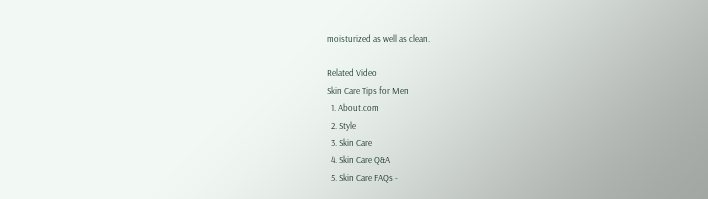moisturized as well as clean.

Related Video
Skin Care Tips for Men
  1. About.com
  2. Style
  3. Skin Care
  4. Skin Care Q&A
  5. Skin Care FAQs -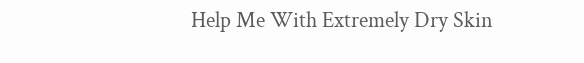Help Me With Extremely Dry Skin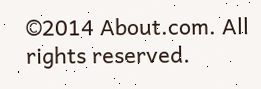©2014 About.com. All rights reserved.